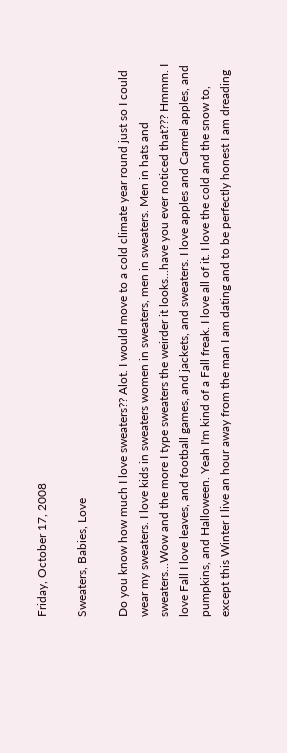Friday, October 17, 2008

Sweaters, Babies, Love

Do you know how much I love sweaters?? Alot. I would move to a cold climate year round just so I could wear my sweaters. I love kids in sweaters women in sweaters, men in sweaters. Men in hats and sweaters...Wow and the more I type sweaters the weirder it looks...have you ever noticed that??? Hmmm. I love Fall I love leaves, and football games, and jackets, and sweaters. I love apples and Carmel apples, and pumpkins, and Halloween. Yeah I'm kind of a Fall freak. I love all of it. I love the cold and the snow to, except this Winter I live an hour away from the man I am dating and to be perfectly honest I am dreading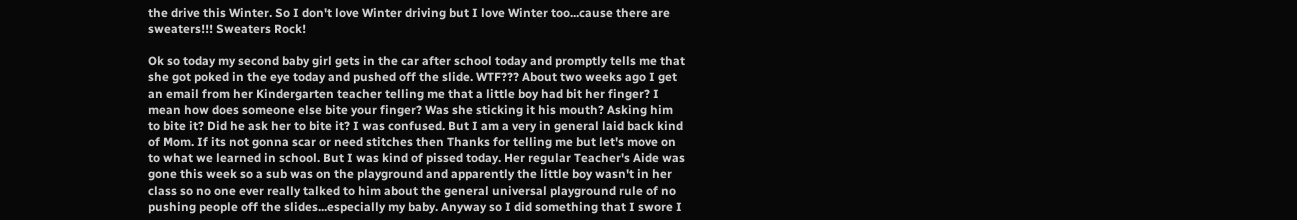the drive this Winter. So I don't love Winter driving but I love Winter too...cause there are sweaters!!! Sweaters Rock!

Ok so today my second baby girl gets in the car after school today and promptly tells me that she got poked in the eye today and pushed off the slide. WTF??? About two weeks ago I get an email from her Kindergarten teacher telling me that a little boy had bit her finger? I mean how does someone else bite your finger? Was she sticking it his mouth? Asking him to bite it? Did he ask her to bite it? I was confused. But I am a very in general laid back kind of Mom. If its not gonna scar or need stitches then Thanks for telling me but let's move on to what we learned in school. But I was kind of pissed today. Her regular Teacher's Aide was gone this week so a sub was on the playground and apparently the little boy wasn't in her class so no one ever really talked to him about the general universal playground rule of no pushing people off the slides...especially my baby. Anyway so I did something that I swore I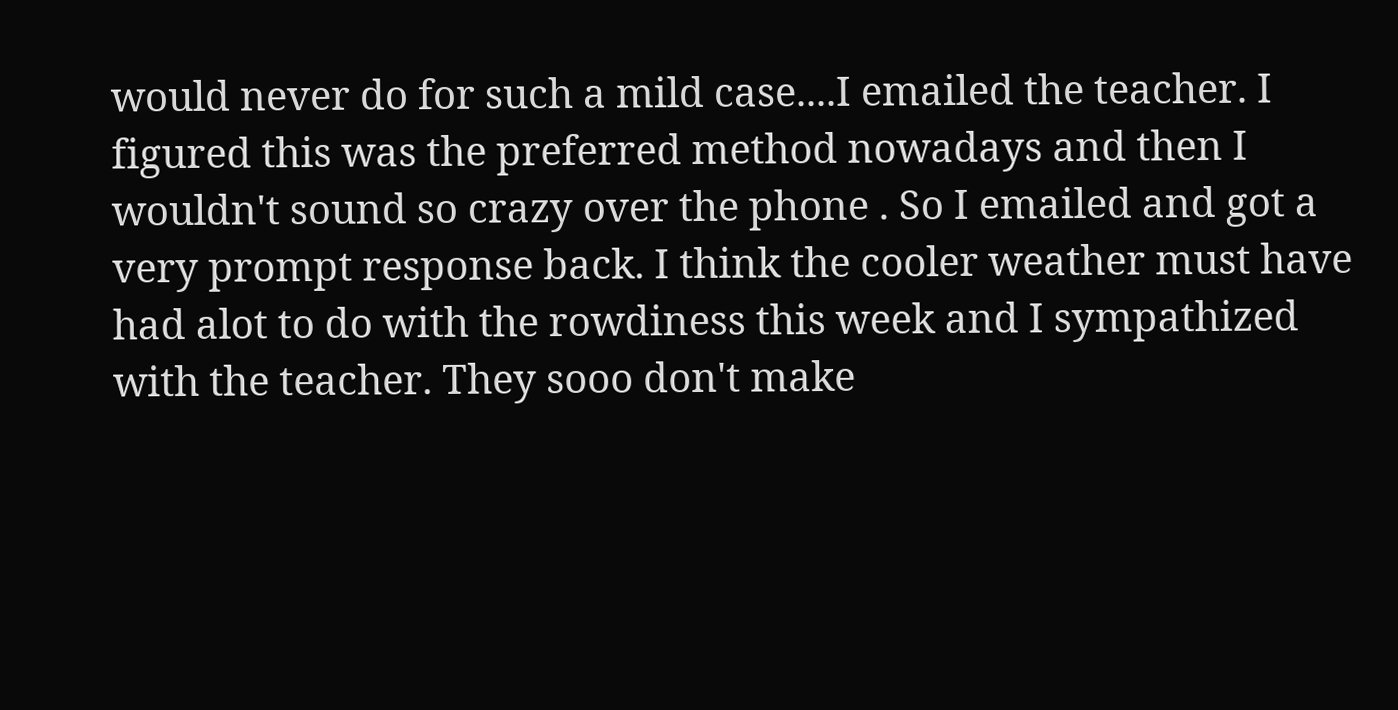would never do for such a mild case....I emailed the teacher. I figured this was the preferred method nowadays and then I wouldn't sound so crazy over the phone . So I emailed and got a very prompt response back. I think the cooler weather must have had alot to do with the rowdiness this week and I sympathized with the teacher. They sooo don't make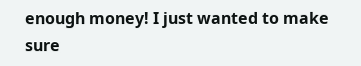enough money! I just wanted to make sure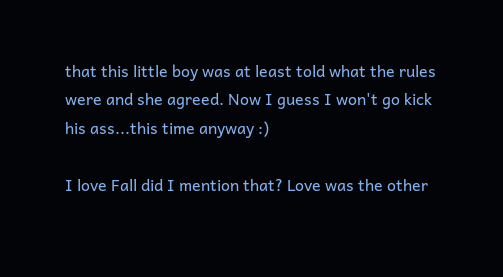that this little boy was at least told what the rules were and she agreed. Now I guess I won't go kick his ass...this time anyway :)

I love Fall did I mention that? Love was the other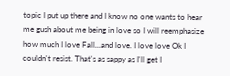topic I put up there and I know no one wants to hear me gush about me being in love so I will reemphasize how much I love Fall...and love. I love love Ok I couldn't resist. That's as sappy as I'll get I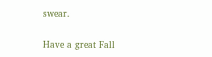swear.

Have a great Fall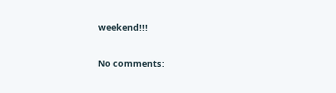weekend!!!

No comments: